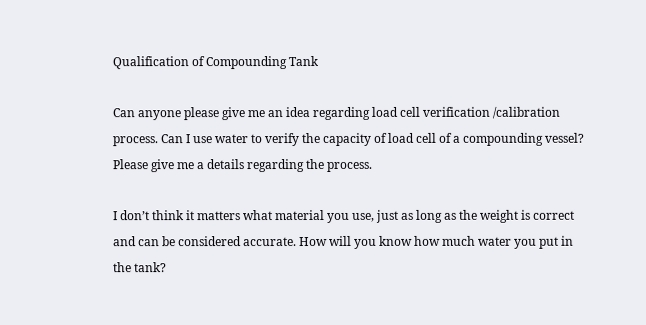Qualification of Compounding Tank

Can anyone please give me an idea regarding load cell verification /calibration process. Can I use water to verify the capacity of load cell of a compounding vessel? Please give me a details regarding the process.

I don’t think it matters what material you use, just as long as the weight is correct and can be considered accurate. How will you know how much water you put in the tank?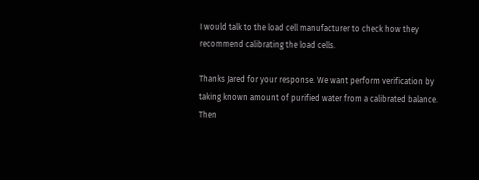I would talk to the load cell manufacturer to check how they recommend calibrating the load cells.

Thanks Jared for your response. We want perform verification by taking known amount of purified water from a calibrated balance. Then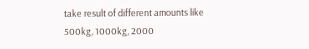take result of different amounts like 500kg, 1000kg, 2000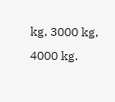kg, 3000 kg, 4000 kg.